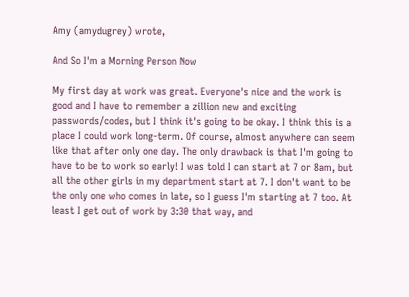Amy (amydugrey) wrote,

And So I'm a Morning Person Now

My first day at work was great. Everyone's nice and the work is good and I have to remember a zillion new and exciting passwords/codes, but I think it's going to be okay. I think this is a place I could work long-term. Of course, almost anywhere can seem like that after only one day. The only drawback is that I'm going to have to be to work so early! I was told I can start at 7 or 8am, but all the other girls in my department start at 7. I don't want to be the only one who comes in late, so I guess I'm starting at 7 too. At least I get out of work by 3:30 that way, and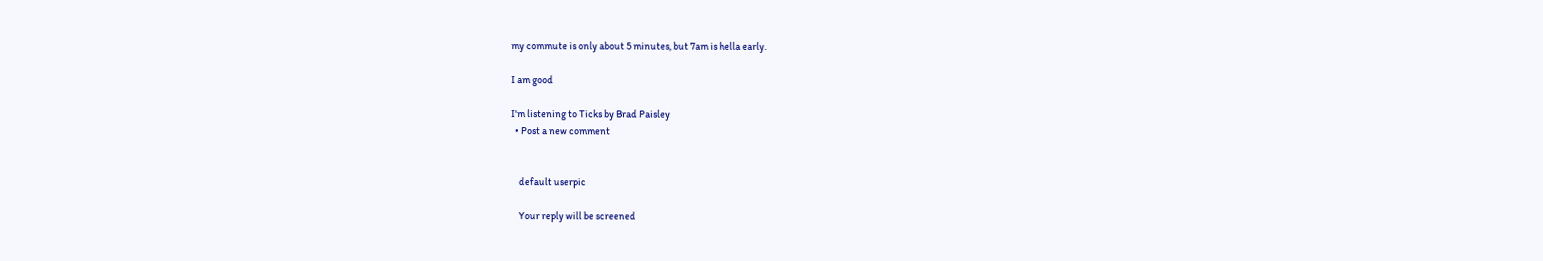my commute is only about 5 minutes, but 7am is hella early.

I am good

I'm listening to Ticks by Brad Paisley
  • Post a new comment


    default userpic

    Your reply will be screened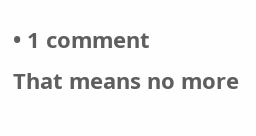• 1 comment
That means no more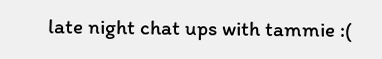late night chat ups with tammie :(